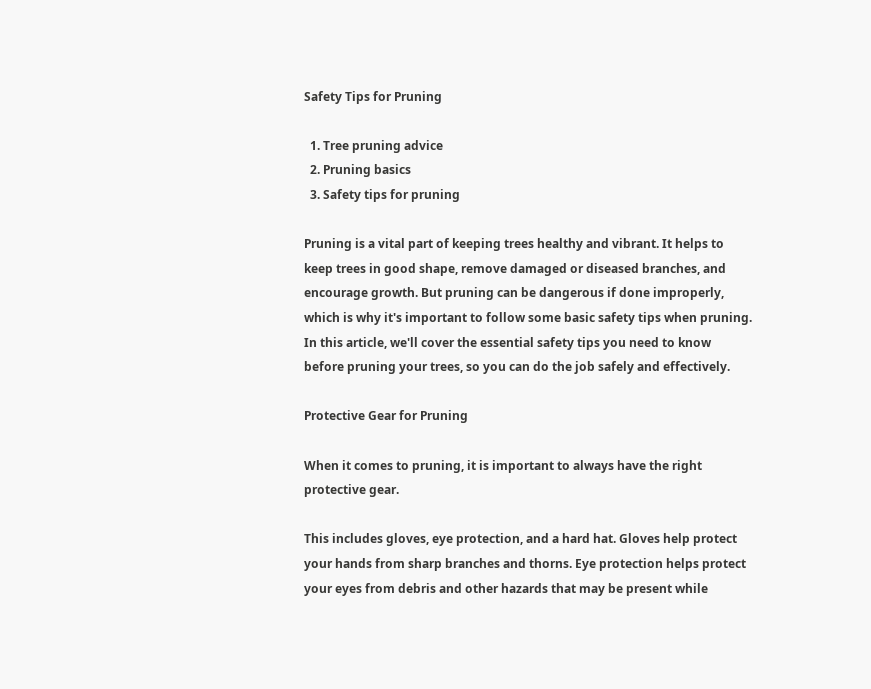Safety Tips for Pruning

  1. Tree pruning advice
  2. Pruning basics
  3. Safety tips for pruning

Pruning is a vital part of keeping trees healthy and vibrant. It helps to keep trees in good shape, remove damaged or diseased branches, and encourage growth. But pruning can be dangerous if done improperly, which is why it's important to follow some basic safety tips when pruning. In this article, we'll cover the essential safety tips you need to know before pruning your trees, so you can do the job safely and effectively.

Protective Gear for Pruning

When it comes to pruning, it is important to always have the right protective gear.

This includes gloves, eye protection, and a hard hat. Gloves help protect your hands from sharp branches and thorns. Eye protection helps protect your eyes from debris and other hazards that may be present while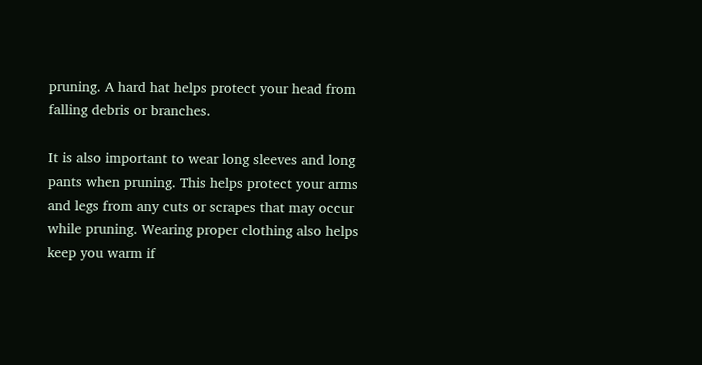pruning. A hard hat helps protect your head from falling debris or branches.

It is also important to wear long sleeves and long pants when pruning. This helps protect your arms and legs from any cuts or scrapes that may occur while pruning. Wearing proper clothing also helps keep you warm if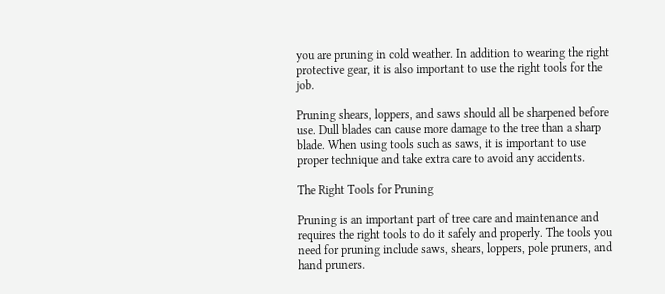you are pruning in cold weather. In addition to wearing the right protective gear, it is also important to use the right tools for the job.

Pruning shears, loppers, and saws should all be sharpened before use. Dull blades can cause more damage to the tree than a sharp blade. When using tools such as saws, it is important to use proper technique and take extra care to avoid any accidents.

The Right Tools for Pruning

Pruning is an important part of tree care and maintenance and requires the right tools to do it safely and properly. The tools you need for pruning include saws, shears, loppers, pole pruners, and hand pruners.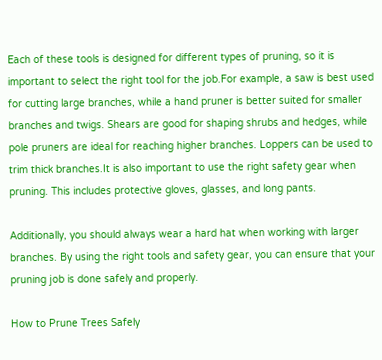Each of these tools is designed for different types of pruning, so it is important to select the right tool for the job.For example, a saw is best used for cutting large branches, while a hand pruner is better suited for smaller branches and twigs. Shears are good for shaping shrubs and hedges, while pole pruners are ideal for reaching higher branches. Loppers can be used to trim thick branches.It is also important to use the right safety gear when pruning. This includes protective gloves, glasses, and long pants.

Additionally, you should always wear a hard hat when working with larger branches. By using the right tools and safety gear, you can ensure that your pruning job is done safely and properly.

How to Prune Trees Safely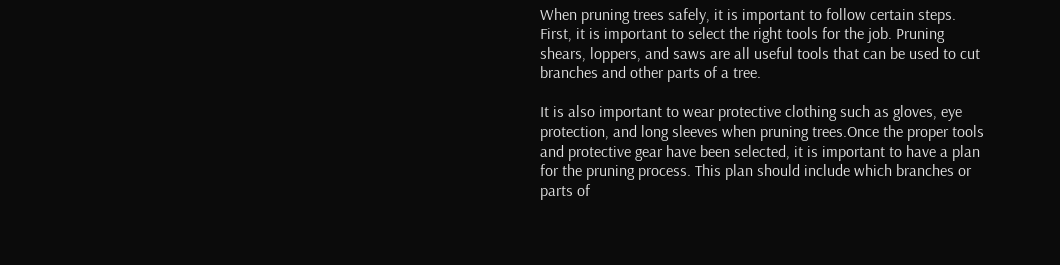When pruning trees safely, it is important to follow certain steps. First, it is important to select the right tools for the job. Pruning shears, loppers, and saws are all useful tools that can be used to cut branches and other parts of a tree.

It is also important to wear protective clothing such as gloves, eye protection, and long sleeves when pruning trees.Once the proper tools and protective gear have been selected, it is important to have a plan for the pruning process. This plan should include which branches or parts of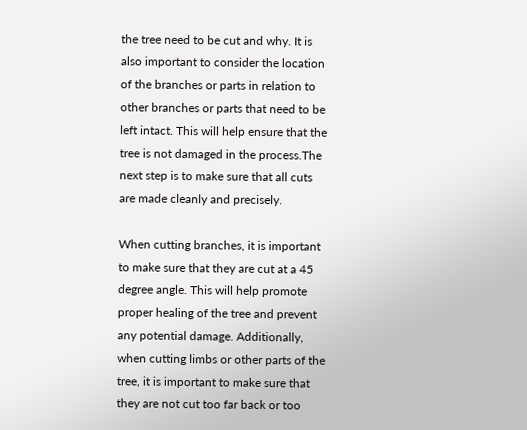the tree need to be cut and why. It is also important to consider the location of the branches or parts in relation to other branches or parts that need to be left intact. This will help ensure that the tree is not damaged in the process.The next step is to make sure that all cuts are made cleanly and precisely.

When cutting branches, it is important to make sure that they are cut at a 45 degree angle. This will help promote proper healing of the tree and prevent any potential damage. Additionally, when cutting limbs or other parts of the tree, it is important to make sure that they are not cut too far back or too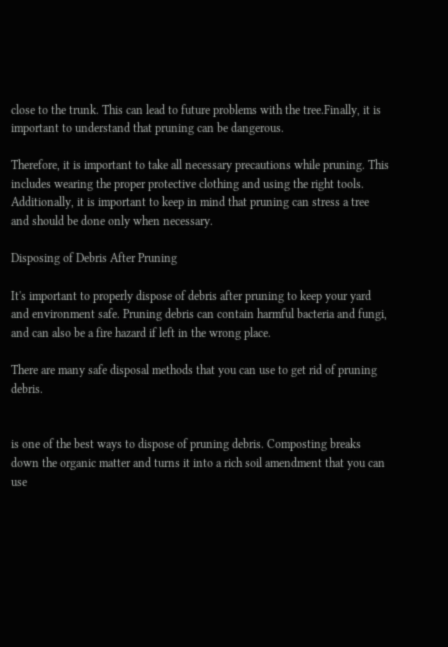close to the trunk. This can lead to future problems with the tree.Finally, it is important to understand that pruning can be dangerous.

Therefore, it is important to take all necessary precautions while pruning. This includes wearing the proper protective clothing and using the right tools. Additionally, it is important to keep in mind that pruning can stress a tree and should be done only when necessary.

Disposing of Debris After Pruning

It's important to properly dispose of debris after pruning to keep your yard and environment safe. Pruning debris can contain harmful bacteria and fungi, and can also be a fire hazard if left in the wrong place.

There are many safe disposal methods that you can use to get rid of pruning debris.


is one of the best ways to dispose of pruning debris. Composting breaks down the organic matter and turns it into a rich soil amendment that you can use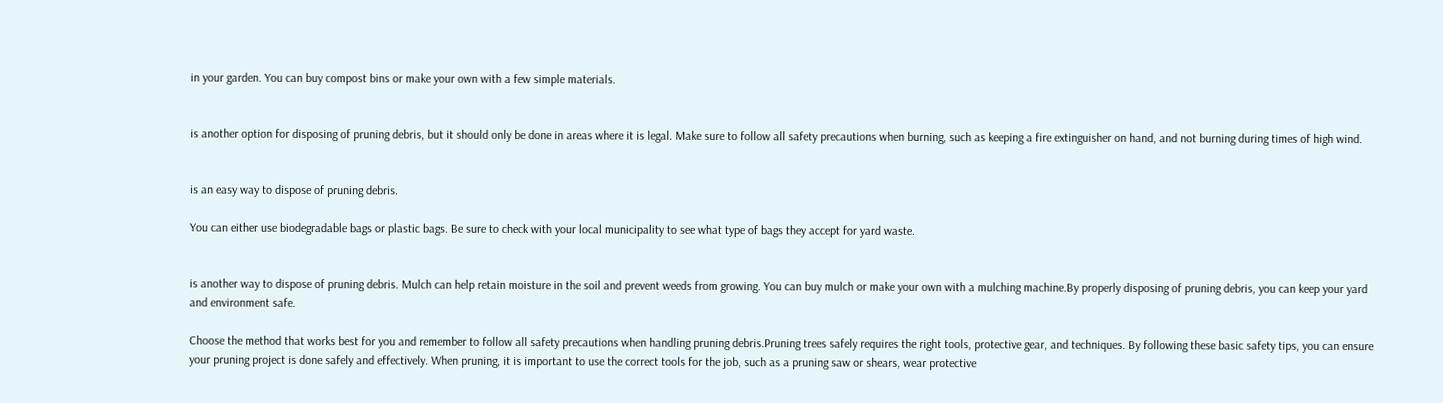in your garden. You can buy compost bins or make your own with a few simple materials.


is another option for disposing of pruning debris, but it should only be done in areas where it is legal. Make sure to follow all safety precautions when burning, such as keeping a fire extinguisher on hand, and not burning during times of high wind.


is an easy way to dispose of pruning debris.

You can either use biodegradable bags or plastic bags. Be sure to check with your local municipality to see what type of bags they accept for yard waste.


is another way to dispose of pruning debris. Mulch can help retain moisture in the soil and prevent weeds from growing. You can buy mulch or make your own with a mulching machine.By properly disposing of pruning debris, you can keep your yard and environment safe.

Choose the method that works best for you and remember to follow all safety precautions when handling pruning debris.Pruning trees safely requires the right tools, protective gear, and techniques. By following these basic safety tips, you can ensure your pruning project is done safely and effectively. When pruning, it is important to use the correct tools for the job, such as a pruning saw or shears, wear protective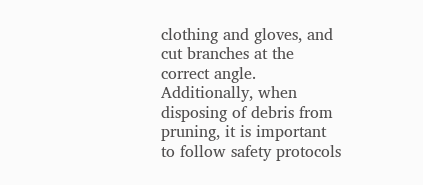clothing and gloves, and cut branches at the correct angle. Additionally, when disposing of debris from pruning, it is important to follow safety protocols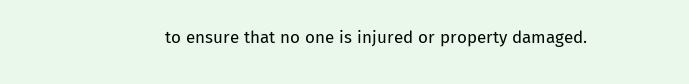to ensure that no one is injured or property damaged.